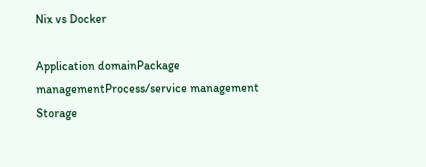Nix vs Docker

Application domainPackage managementProcess/service management
Storage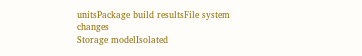unitsPackage build resultsFile system changes
Storage modelIsolated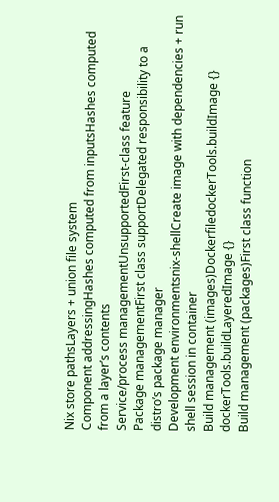Nix store pathsLayers + union file system
Component addressingHashes computed from inputsHashes computed from a layer’s contents
Service/process managementUnsupportedFirst-class feature
Package managementFirst class supportDelegated responsibility to a distro’s package manager
Development environmentsnix-shellCreate image with dependencies + run shell session in container
Build management (images)DockerfiledockerTools.buildImage {}
dockerTools.buildLayeredImage {}
Build management (packages)First class function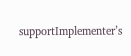supportImplementer’s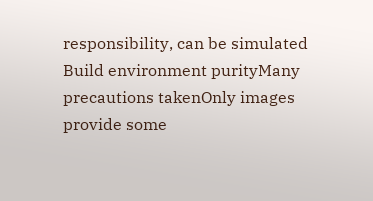responsibility, can be simulated
Build environment purityMany precautions takenOnly images provide some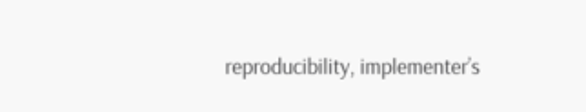reproducibility, implementer’s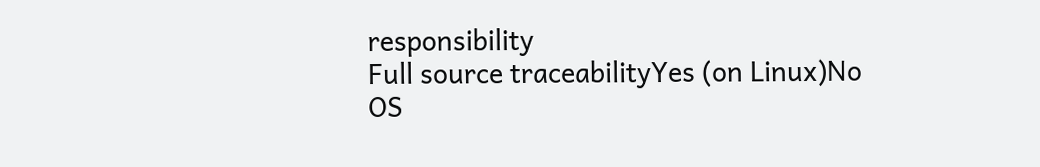responsibility
Full source traceabilityYes (on Linux)No
OS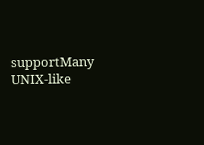supportMany UNIX-like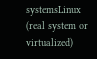systemsLinux (real system or virtualized)